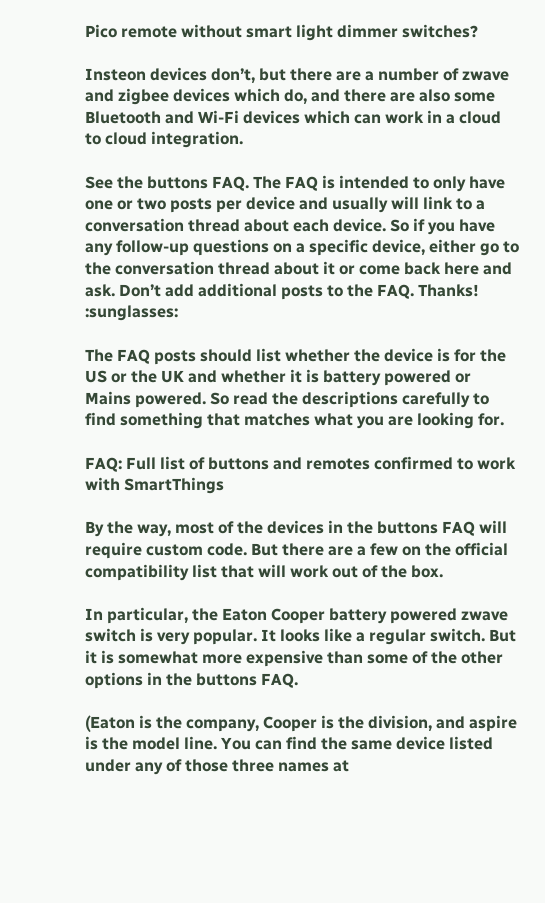Pico remote without smart light dimmer switches?

Insteon devices don’t, but there are a number of zwave and zigbee devices which do, and there are also some Bluetooth and Wi-Fi devices which can work in a cloud to cloud integration.

See the buttons FAQ. The FAQ is intended to only have one or two posts per device and usually will link to a conversation thread about each device. So if you have any follow-up questions on a specific device, either go to the conversation thread about it or come back here and ask. Don’t add additional posts to the FAQ. Thanks! :sunglasses:

The FAQ posts should list whether the device is for the US or the UK and whether it is battery powered or Mains powered. So read the descriptions carefully to find something that matches what you are looking for.

FAQ: Full list of buttons and remotes confirmed to work with SmartThings

By the way, most of the devices in the buttons FAQ will require custom code. But there are a few on the official compatibility list that will work out of the box.

In particular, the Eaton Cooper battery powered zwave switch is very popular. It looks like a regular switch. But it is somewhat more expensive than some of the other options in the buttons FAQ.

(Eaton is the company, Cooper is the division, and aspire is the model line. You can find the same device listed under any of those three names at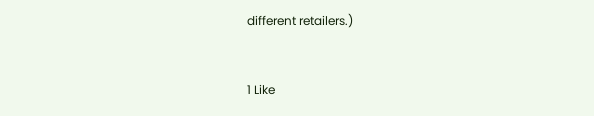different retailers.)


1 Like